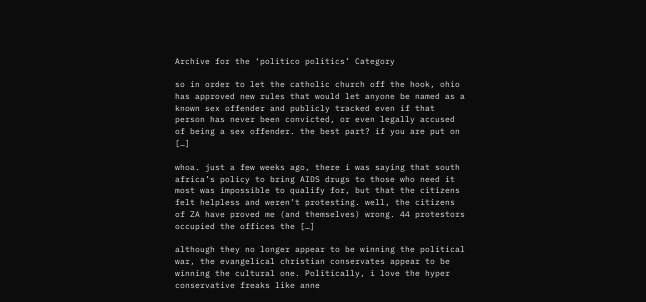Archive for the ‘politico politics’ Category

so in order to let the catholic church off the hook, ohio has approved new rules that would let anyone be named as a known sex offender and publicly tracked even if that person has never been convicted, or even legally accused of being a sex offender. the best part? if you are put on […]

whoa. just a few weeks ago, there i was saying that south africa’s policy to bring AIDS drugs to those who need it most was impossible to qualify for, but that the citizens felt helpless and weren’t protesting. well, the citizens of ZA have proved me (and themselves) wrong. 44 protestors occupied the offices the […]

although they no longer appear to be winning the political war, the evangelical christian conservates appear to be winning the cultural one. Politically, i love the hyper conservative freaks like anne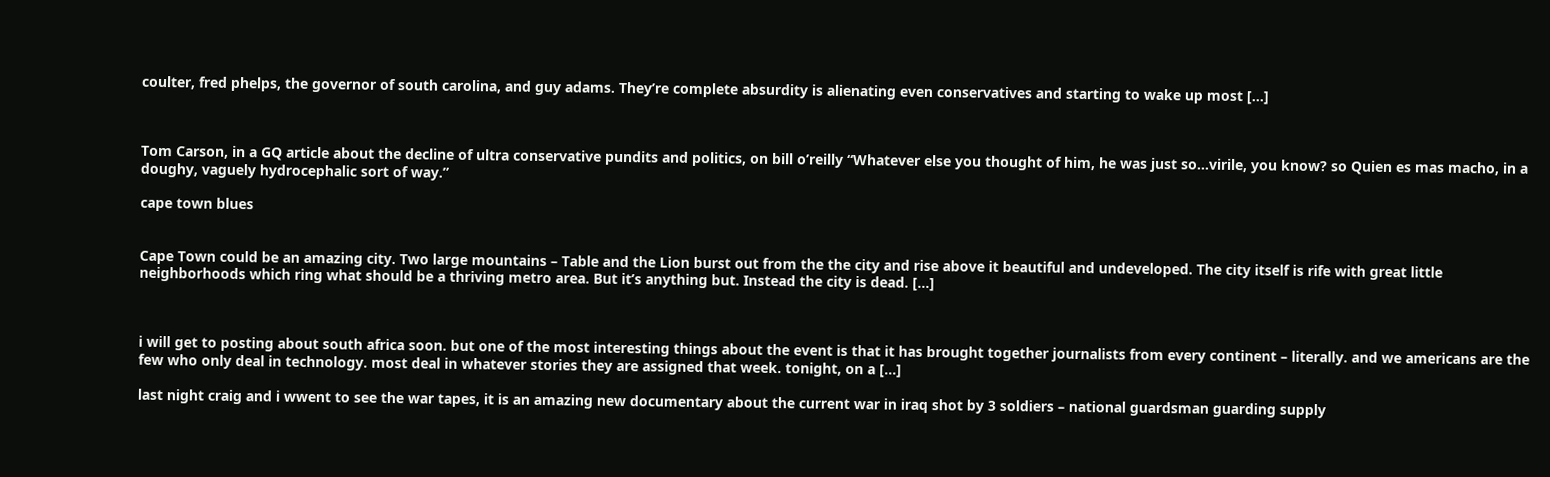coulter, fred phelps, the governor of south carolina, and guy adams. They’re complete absurdity is alienating even conservatives and starting to wake up most […]



Tom Carson, in a GQ article about the decline of ultra conservative pundits and politics, on bill o’reilly “Whatever else you thought of him, he was just so…virile, you know? so Quien es mas macho, in a doughy, vaguely hydrocephalic sort of way.”

cape town blues


Cape Town could be an amazing city. Two large mountains – Table and the Lion burst out from the the city and rise above it beautiful and undeveloped. The city itself is rife with great little neighborhoods which ring what should be a thriving metro area. But it’s anything but. Instead the city is dead. […]



i will get to posting about south africa soon. but one of the most interesting things about the event is that it has brought together journalists from every continent – literally. and we americans are the few who only deal in technology. most deal in whatever stories they are assigned that week. tonight, on a […]

last night craig and i wwent to see the war tapes, it is an amazing new documentary about the current war in iraq shot by 3 soldiers – national guardsman guarding supply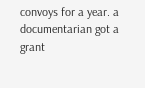convoys for a year. a documentarian got a grant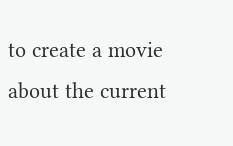to create a movie about the current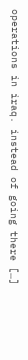operations in iraq. instead of going there […]